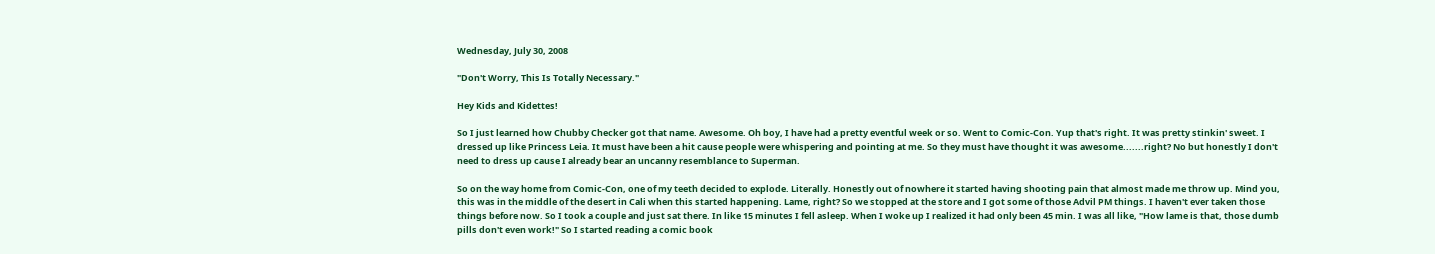Wednesday, July 30, 2008

"Don't Worry, This Is Totally Necessary."

Hey Kids and Kidettes!

So I just learned how Chubby Checker got that name. Awesome. Oh boy, I have had a pretty eventful week or so. Went to Comic-Con. Yup that's right. It was pretty stinkin' sweet. I dressed up like Princess Leia. It must have been a hit cause people were whispering and pointing at me. So they must have thought it was awesome.......right? No but honestly I don't need to dress up cause I already bear an uncanny resemblance to Superman.

So on the way home from Comic-Con, one of my teeth decided to explode. Literally. Honestly out of nowhere it started having shooting pain that almost made me throw up. Mind you, this was in the middle of the desert in Cali when this started happening. Lame, right? So we stopped at the store and I got some of those Advil PM things. I haven't ever taken those things before now. So I took a couple and just sat there. In like 15 minutes I fell asleep. When I woke up I realized it had only been 45 min. I was all like, "How lame is that, those dumb pills don't even work!" So I started reading a comic book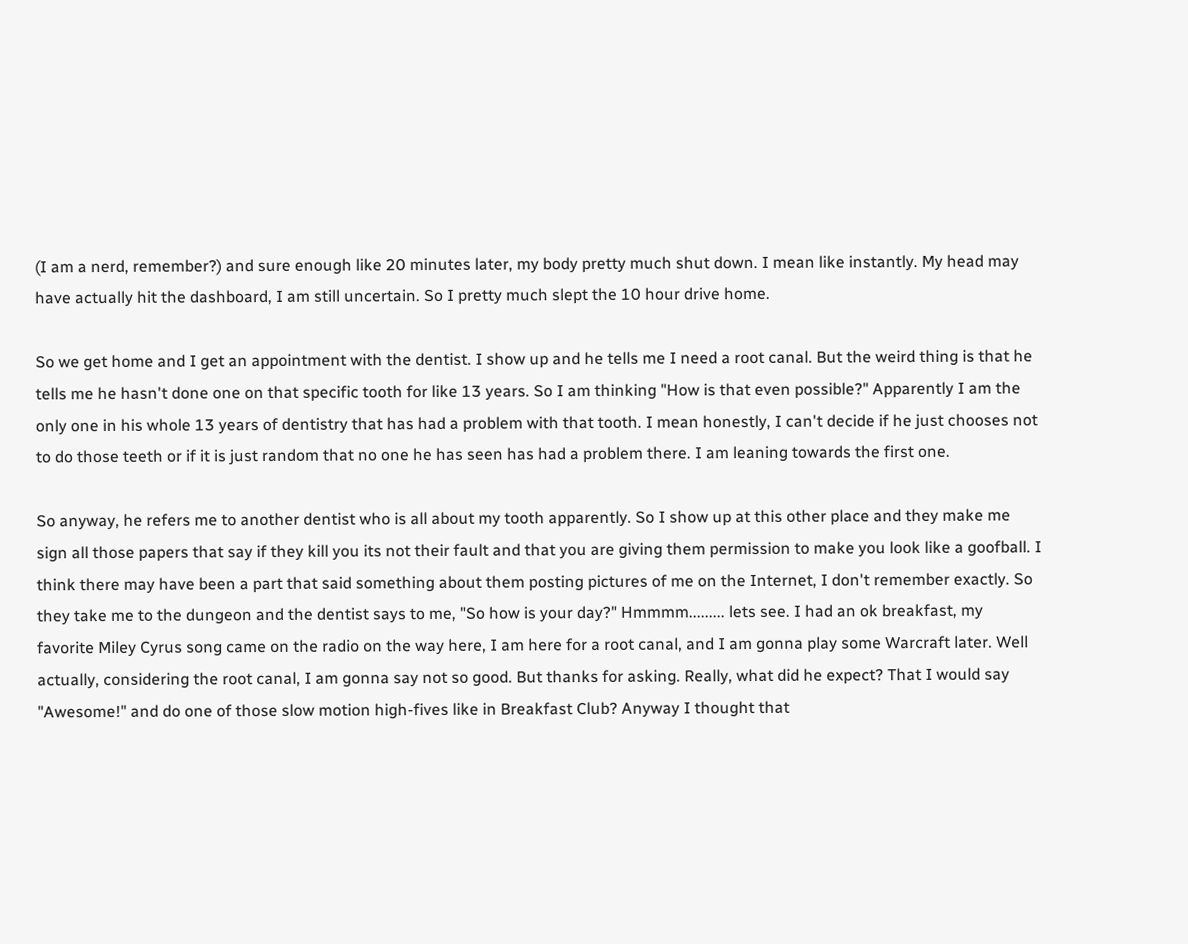(I am a nerd, remember?) and sure enough like 20 minutes later, my body pretty much shut down. I mean like instantly. My head may have actually hit the dashboard, I am still uncertain. So I pretty much slept the 10 hour drive home.

So we get home and I get an appointment with the dentist. I show up and he tells me I need a root canal. But the weird thing is that he tells me he hasn't done one on that specific tooth for like 13 years. So I am thinking "How is that even possible?" Apparently I am the only one in his whole 13 years of dentistry that has had a problem with that tooth. I mean honestly, I can't decide if he just chooses not to do those teeth or if it is just random that no one he has seen has had a problem there. I am leaning towards the first one.

So anyway, he refers me to another dentist who is all about my tooth apparently. So I show up at this other place and they make me sign all those papers that say if they kill you its not their fault and that you are giving them permission to make you look like a goofball. I think there may have been a part that said something about them posting pictures of me on the Internet, I don't remember exactly. So they take me to the dungeon and the dentist says to me, "So how is your day?" Hmmmm......... lets see. I had an ok breakfast, my favorite Miley Cyrus song came on the radio on the way here, I am here for a root canal, and I am gonna play some Warcraft later. Well actually, considering the root canal, I am gonna say not so good. But thanks for asking. Really, what did he expect? That I would say "Awesome!" and do one of those slow motion high-fives like in Breakfast Club? Anyway I thought that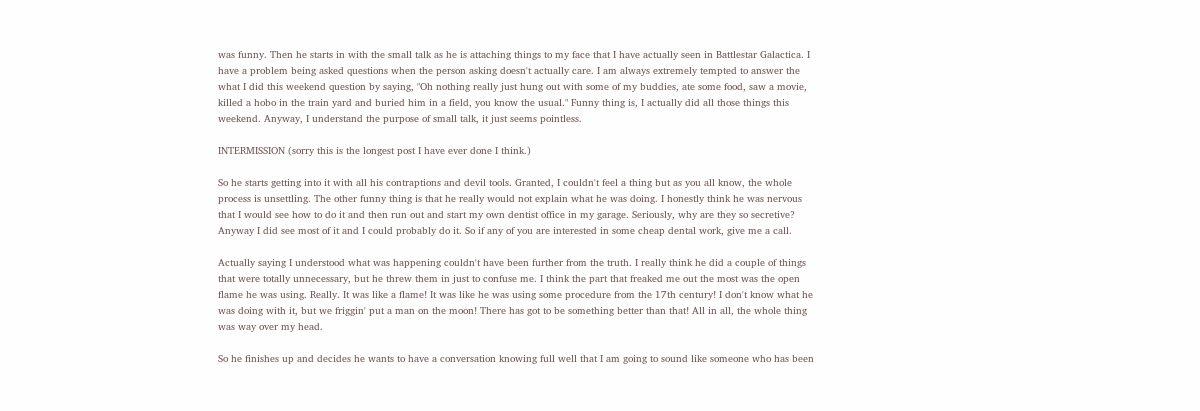was funny. Then he starts in with the small talk as he is attaching things to my face that I have actually seen in Battlestar Galactica. I have a problem being asked questions when the person asking doesn't actually care. I am always extremely tempted to answer the what I did this weekend question by saying, "Oh nothing really just hung out with some of my buddies, ate some food, saw a movie, killed a hobo in the train yard and buried him in a field, you know the usual." Funny thing is, I actually did all those things this weekend. Anyway, I understand the purpose of small talk, it just seems pointless.

INTERMISSION (sorry this is the longest post I have ever done I think.)

So he starts getting into it with all his contraptions and devil tools. Granted, I couldn't feel a thing but as you all know, the whole process is unsettling. The other funny thing is that he really would not explain what he was doing. I honestly think he was nervous that I would see how to do it and then run out and start my own dentist office in my garage. Seriously, why are they so secretive? Anyway I did see most of it and I could probably do it. So if any of you are interested in some cheap dental work, give me a call.

Actually saying I understood what was happening couldn't have been further from the truth. I really think he did a couple of things that were totally unnecessary, but he threw them in just to confuse me. I think the part that freaked me out the most was the open flame he was using. Really. It was like a flame! It was like he was using some procedure from the 17th century! I don't know what he was doing with it, but we friggin' put a man on the moon! There has got to be something better than that! All in all, the whole thing was way over my head.

So he finishes up and decides he wants to have a conversation knowing full well that I am going to sound like someone who has been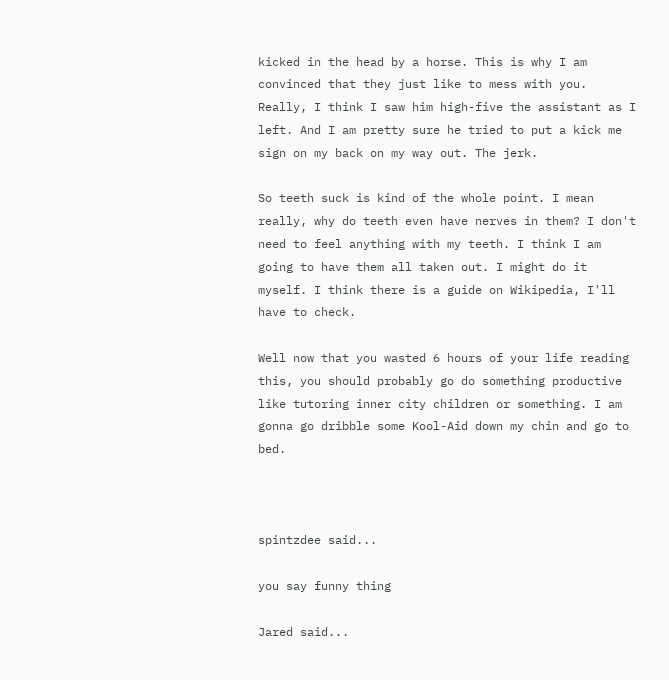kicked in the head by a horse. This is why I am convinced that they just like to mess with you. Really, I think I saw him high-five the assistant as I left. And I am pretty sure he tried to put a kick me sign on my back on my way out. The jerk.

So teeth suck is kind of the whole point. I mean really, why do teeth even have nerves in them? I don't need to feel anything with my teeth. I think I am going to have them all taken out. I might do it myself. I think there is a guide on Wikipedia, I'll have to check.

Well now that you wasted 6 hours of your life reading this, you should probably go do something productive like tutoring inner city children or something. I am gonna go dribble some Kool-Aid down my chin and go to bed.



spintzdee said...

you say funny thing

Jared said...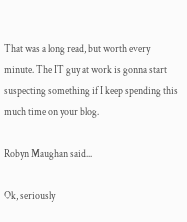That was a long read, but worth every minute. The IT guy at work is gonna start suspecting something if I keep spending this much time on your blog.

Robyn Maughan said...

Ok, seriously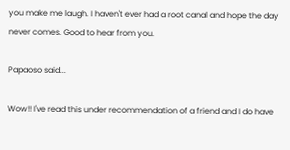you make me laugh. I haven't ever had a root canal and hope the day never comes. Good to hear from you.

Papaoso said...

Wow!! I've read this under recommendation of a friend and I do have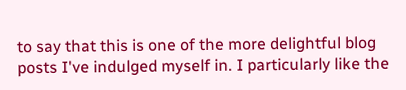to say that this is one of the more delightful blog posts I've indulged myself in. I particularly like the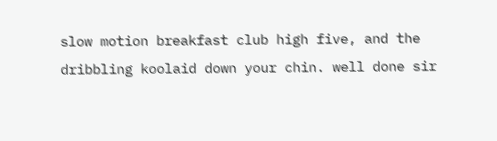slow motion breakfast club high five, and the dribbling koolaid down your chin. well done sir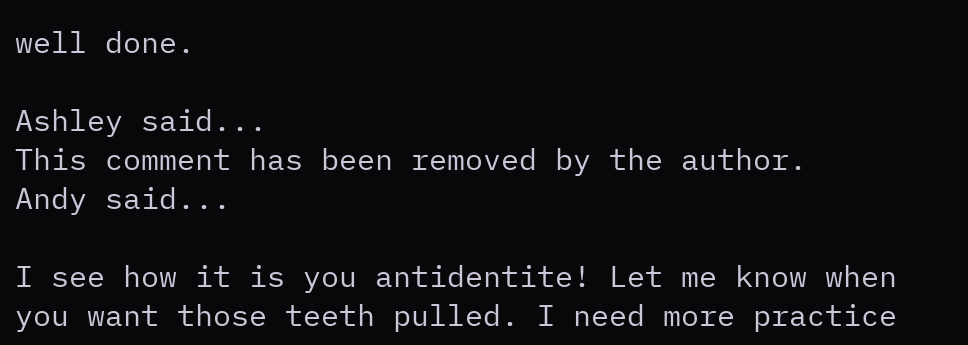well done.

Ashley said...
This comment has been removed by the author.
Andy said...

I see how it is you antidentite! Let me know when you want those teeth pulled. I need more practice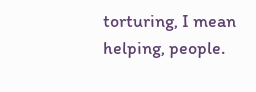torturing, I mean helping, people.